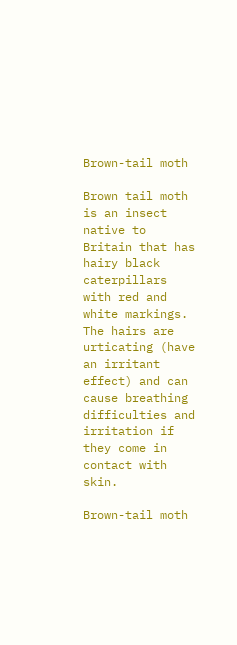Brown-tail moth

Brown tail moth is an insect native to Britain that has hairy black caterpillars with red and white markings. The hairs are urticating (have an irritant effect) and can cause breathing difficulties and irritation if they come in contact with skin.

Brown-tail moth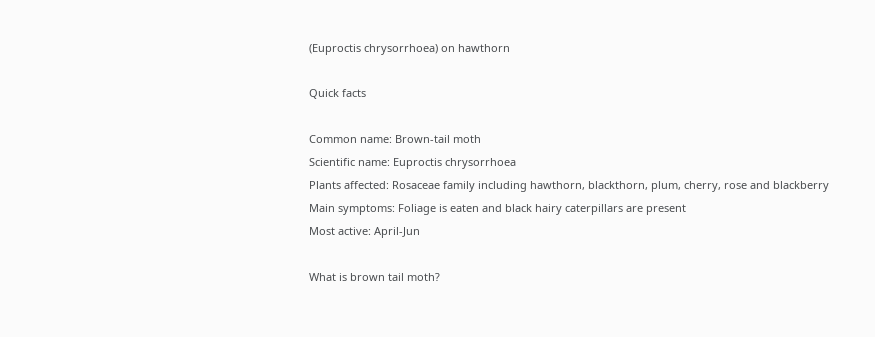(Euproctis chrysorrhoea) on hawthorn

Quick facts

Common name: Brown-tail moth
Scientific name: Euproctis chrysorrhoea
Plants affected: Rosaceae family including hawthorn, blackthorn, plum, cherry, rose and blackberry
Main symptoms: Foliage is eaten and black hairy caterpillars are present
Most active: April-Jun

What is brown tail moth?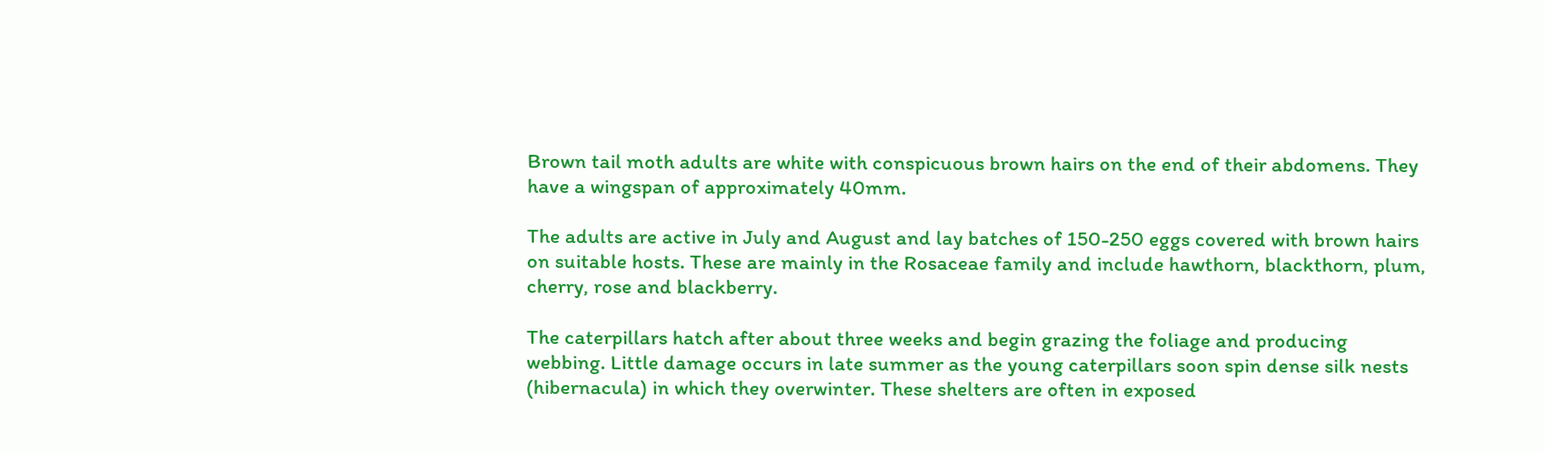Brown tail moth adults are white with conspicuous brown hairs on the end of their abdomens. They have a wingspan of approximately 40mm.

The adults are active in July and August and lay batches of 150-250 eggs covered with brown hairs on suitable hosts. These are mainly in the Rosaceae family and include hawthorn, blackthorn, plum, cherry, rose and blackberry.

The caterpillars hatch after about three weeks and begin grazing the foliage and producing webbing. Little damage occurs in late summer as the young caterpillars soon spin dense silk nests (hibernacula) in which they overwinter. These shelters are often in exposed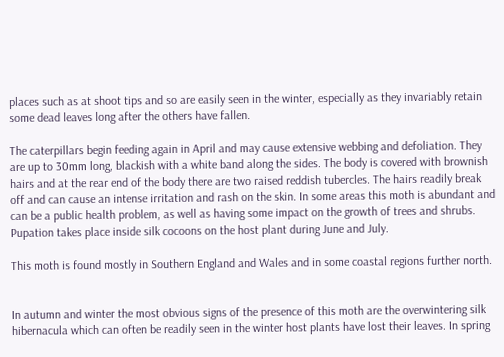places such as at shoot tips and so are easily seen in the winter, especially as they invariably retain some dead leaves long after the others have fallen.

The caterpillars begin feeding again in April and may cause extensive webbing and defoliation. They are up to 30mm long, blackish with a white band along the sides. The body is covered with brownish hairs and at the rear end of the body there are two raised reddish tubercles. The hairs readily break off and can cause an intense irritation and rash on the skin. In some areas this moth is abundant and can be a public health problem, as well as having some impact on the growth of trees and shrubs. Pupation takes place inside silk cocoons on the host plant during June and July.

This moth is found mostly in Southern England and Wales and in some coastal regions further north.


In autumn and winter the most obvious signs of the presence of this moth are the overwintering silk hibernacula which can often be readily seen in the winter host plants have lost their leaves. In spring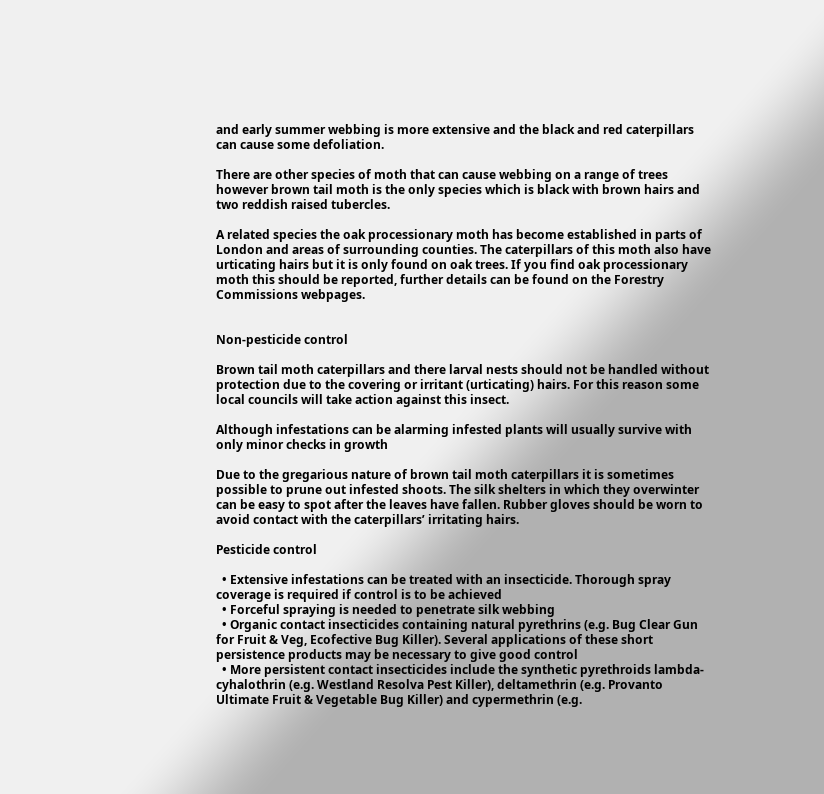and early summer webbing is more extensive and the black and red caterpillars can cause some defoliation.

There are other species of moth that can cause webbing on a range of trees however brown tail moth is the only species which is black with brown hairs and two reddish raised tubercles.

A related species the oak processionary moth has become established in parts of London and areas of surrounding counties. The caterpillars of this moth also have urticating hairs but it is only found on oak trees. If you find oak processionary moth this should be reported, further details can be found on the Forestry Commissions webpages.


Non-pesticide control

Brown tail moth caterpillars and there larval nests should not be handled without protection due to the covering or irritant (urticating) hairs. For this reason some local councils will take action against this insect.

Although infestations can be alarming infested plants will usually survive with only minor checks in growth

Due to the gregarious nature of brown tail moth caterpillars it is sometimes possible to prune out infested shoots. The silk shelters in which they overwinter can be easy to spot after the leaves have fallen. Rubber gloves should be worn to avoid contact with the caterpillars’ irritating hairs.

Pesticide control

  • Extensive infestations can be treated with an insecticide. Thorough spray coverage is required if control is to be achieved
  • Forceful spraying is needed to penetrate silk webbing
  • Organic contact insecticides containing natural pyrethrins (e.g. Bug Clear Gun for Fruit & Veg, Ecofective Bug Killer). Several applications of these short persistence products may be necessary to give good control
  • More persistent contact insecticides include the synthetic pyrethroids lambda-cyhalothrin (e.g. Westland Resolva Pest Killer), deltamethrin (e.g. Provanto Ultimate Fruit & Vegetable Bug Killer) and cypermethrin (e.g.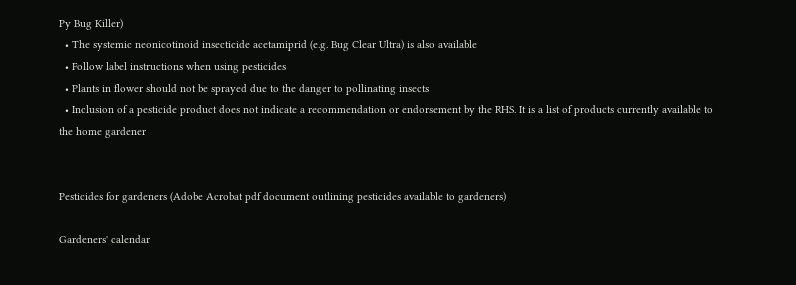Py Bug Killer)
  • The systemic neonicotinoid insecticide acetamiprid (e.g. Bug Clear Ultra) is also available
  • Follow label instructions when using pesticides
  • Plants in flower should not be sprayed due to the danger to pollinating insects
  • Inclusion of a pesticide product does not indicate a recommendation or endorsement by the RHS. It is a list of products currently available to the home gardener


Pesticides for gardeners (Adobe Acrobat pdf document outlining pesticides available to gardeners)

Gardeners' calendar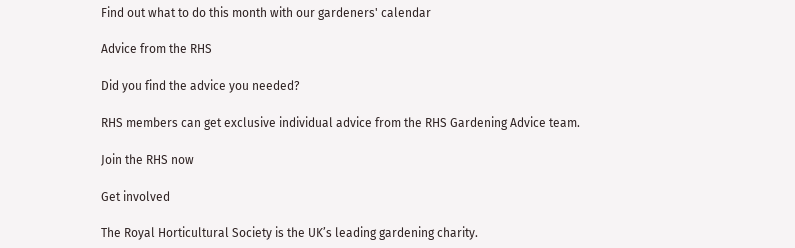Find out what to do this month with our gardeners' calendar

Advice from the RHS

Did you find the advice you needed?

RHS members can get exclusive individual advice from the RHS Gardening Advice team.

Join the RHS now

Get involved

The Royal Horticultural Society is the UK’s leading gardening charity.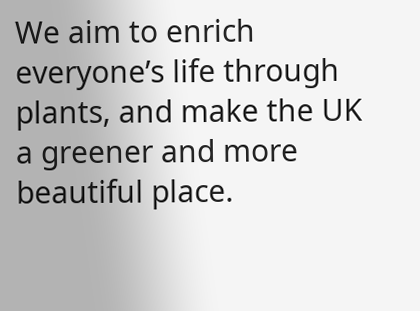We aim to enrich everyone’s life through plants, and make the UK a greener and more beautiful place.